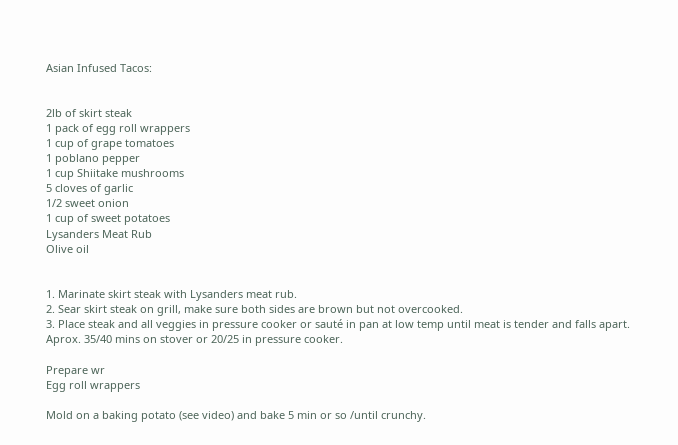Asian Infused Tacos:


2lb of skirt steak
1 pack of egg roll wrappers
1 cup of grape tomatoes
1 poblano pepper
1 cup Shiitake mushrooms
5 cloves of garlic
1/2 sweet onion
1 cup of sweet potatoes
Lysanders Meat Rub
Olive oil


1. Marinate skirt steak with Lysanders meat rub.
2. Sear skirt steak on grill, make sure both sides are brown but not overcooked.
3. Place steak and all veggies in pressure cooker or sauté in pan at low temp until meat is tender and falls apart. Aprox. 35/40 mins on stover or 20/25 in pressure cooker.

Prepare wr
Egg roll wrappers

Mold on a baking potato (see video) and bake 5 min or so /until crunchy.